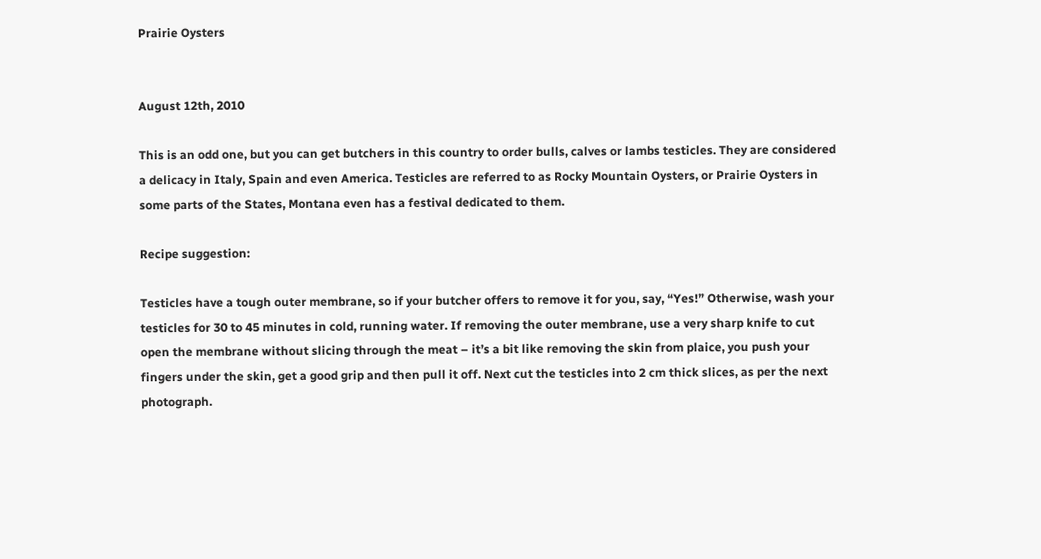Prairie Oysters


August 12th, 2010

This is an odd one, but you can get butchers in this country to order bulls, calves or lambs testicles. They are considered a delicacy in Italy, Spain and even America. Testicles are referred to as Rocky Mountain Oysters, or Prairie Oysters in some parts of the States, Montana even has a festival dedicated to them.

Recipe suggestion:

Testicles have a tough outer membrane, so if your butcher offers to remove it for you, say, “Yes!” Otherwise, wash your testicles for 30 to 45 minutes in cold, running water. If removing the outer membrane, use a very sharp knife to cut open the membrane without slicing through the meat – it’s a bit like removing the skin from plaice, you push your fingers under the skin, get a good grip and then pull it off. Next cut the testicles into 2 cm thick slices, as per the next photograph.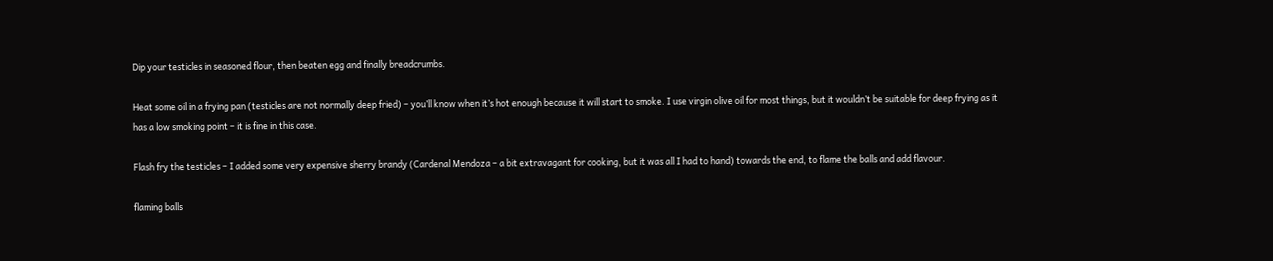Dip your testicles in seasoned flour, then beaten egg and finally breadcrumbs.

Heat some oil in a frying pan (testicles are not normally deep fried) – you’ll know when it’s hot enough because it will start to smoke. I use virgin olive oil for most things, but it wouldn’t be suitable for deep frying as it has a low smoking point – it is fine in this case.

Flash fry the testicles – I added some very expensive sherry brandy (Cardenal Mendoza – a bit extravagant for cooking, but it was all I had to hand) towards the end, to flame the balls and add flavour.

flaming balls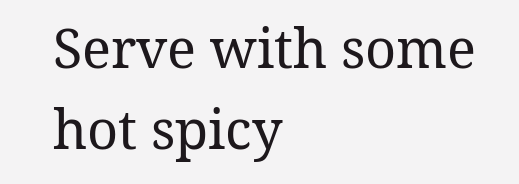Serve with some hot spicy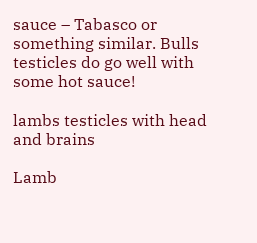sauce – Tabasco or something similar. Bulls testicles do go well with some hot sauce!

lambs testicles with head and brains

Lamb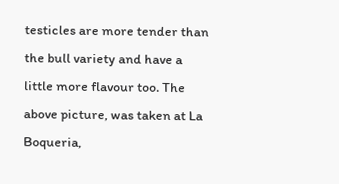testicles are more tender than the bull variety and have a little more flavour too. The above picture, was taken at La Boqueria,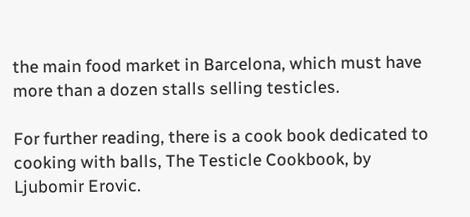the main food market in Barcelona, which must have more than a dozen stalls selling testicles.

For further reading, there is a cook book dedicated to cooking with balls, The Testicle Cookbook, by Ljubomir Erovic.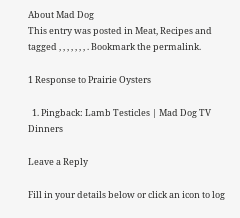About Mad Dog
This entry was posted in Meat, Recipes and tagged , , , , , , , . Bookmark the permalink.

1 Response to Prairie Oysters

  1. Pingback: Lamb Testicles | Mad Dog TV Dinners

Leave a Reply

Fill in your details below or click an icon to log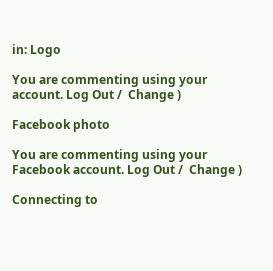in: Logo

You are commenting using your account. Log Out /  Change )

Facebook photo

You are commenting using your Facebook account. Log Out /  Change )

Connecting to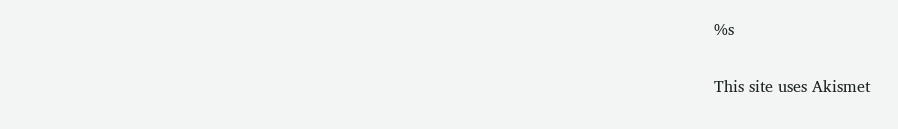%s

This site uses Akismet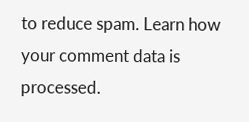to reduce spam. Learn how your comment data is processed.